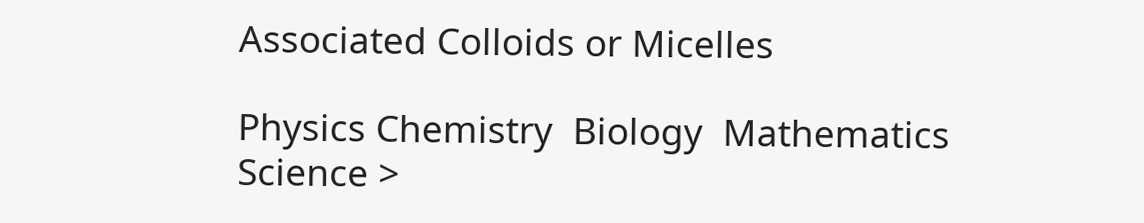Associated Colloids or Micelles

Physics Chemistry  Biology  Mathematics
Science >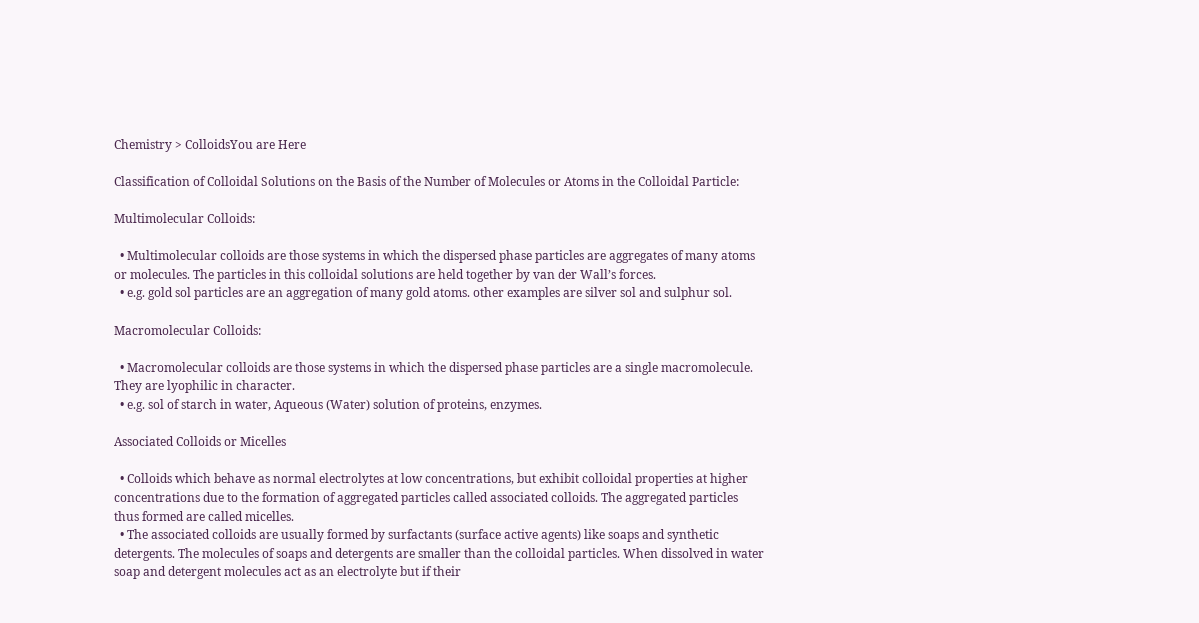Chemistry > ColloidsYou are Here

Classification of Colloidal Solutions on the Basis of the Number of Molecules or Atoms in the Colloidal Particle:

Multimolecular Colloids:

  • Multimolecular colloids are those systems in which the dispersed phase particles are aggregates of many atoms or molecules. The particles in this colloidal solutions are held together by van der Wall’s forces.
  • e.g. gold sol particles are an aggregation of many gold atoms. other examples are silver sol and sulphur sol.

Macromolecular Colloids:

  • Macromolecular colloids are those systems in which the dispersed phase particles are a single macromolecule. They are lyophilic in character.
  • e.g. sol of starch in water, Aqueous (Water) solution of proteins, enzymes.

Associated Colloids or Micelles

  • Colloids which behave as normal electrolytes at low concentrations, but exhibit colloidal properties at higher concentrations due to the formation of aggregated particles called associated colloids. The aggregated particles thus formed are called micelles.
  • The associated colloids are usually formed by surfactants (surface active agents) like soaps and synthetic detergents. The molecules of soaps and detergents are smaller than the colloidal particles. When dissolved in water soap and detergent molecules act as an electrolyte but if their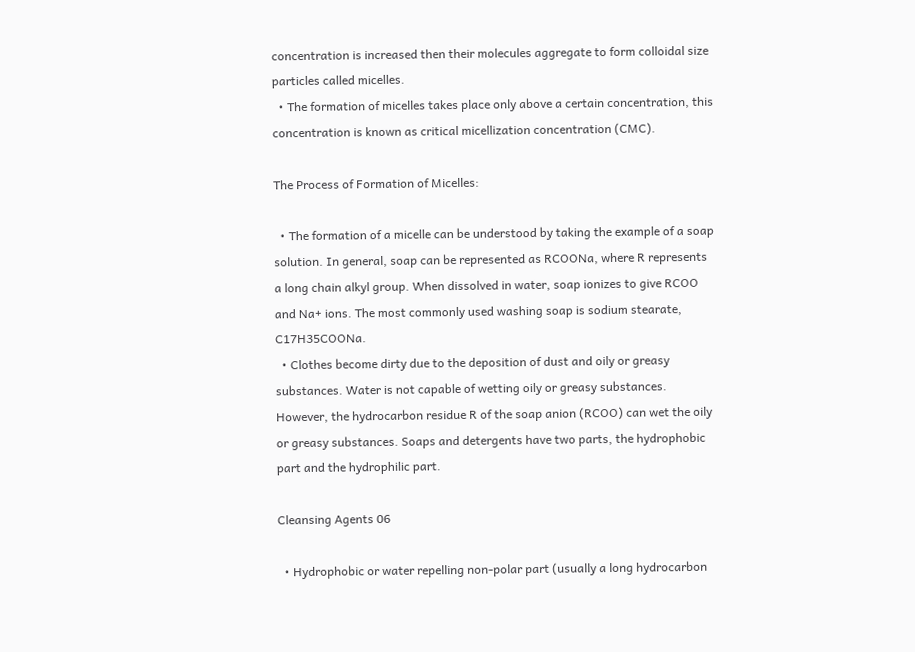concentration is increased then their molecules aggregate to form colloidal size particles called micelles.
  • The formation of micelles takes place only above a certain concentration, this concentration is known as critical micellization concentration (CMC).

The Process of Formation of Micelles:

  • The formation of a micelle can be understood by taking the example of a soap solution. In general, soap can be represented as RCOONa, where R represents a long chain alkyl group. When dissolved in water, soap ionizes to give RCOO and Na+ ions. The most commonly used washing soap is sodium stearate, C17H35COONa.
  • Clothes become dirty due to the deposition of dust and oily or greasy substances. Water is not capable of wetting oily or greasy substances. However, the hydrocarbon residue R of the soap anion (RCOO) can wet the oily or greasy substances. Soaps and detergents have two parts, the hydrophobic part and the hydrophilic part.

Cleansing Agents 06

  • Hydrophobic or water repelling non-polar part (usually a long hydrocarbon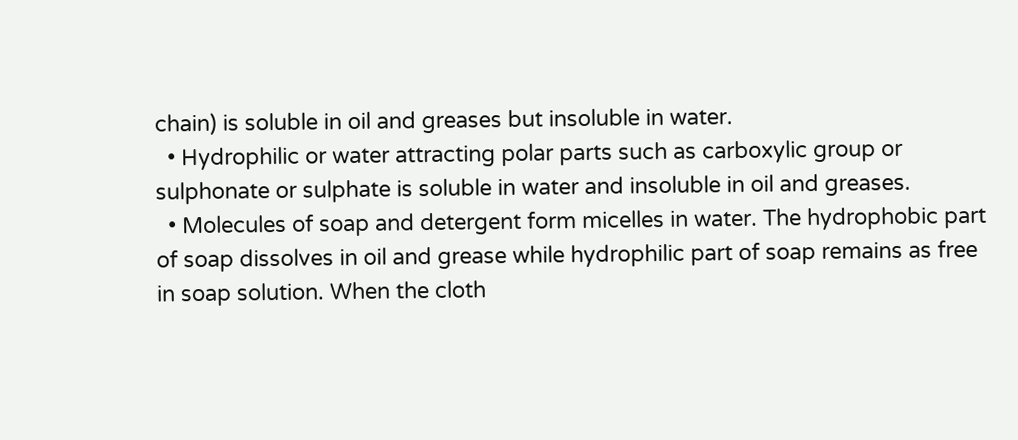chain) is soluble in oil and greases but insoluble in water.
  • Hydrophilic or water attracting polar parts such as carboxylic group or sulphonate or sulphate is soluble in water and insoluble in oil and greases.
  • Molecules of soap and detergent form micelles in water. The hydrophobic part of soap dissolves in oil and grease while hydrophilic part of soap remains as free in soap solution. When the cloth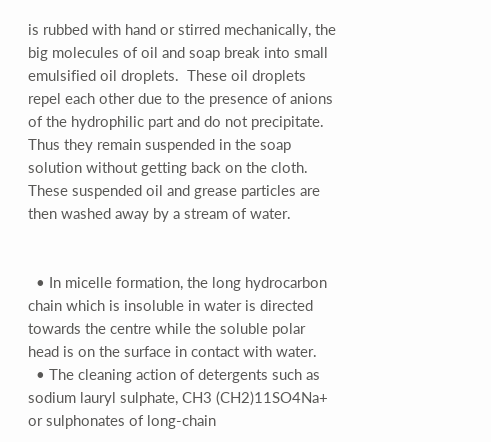is rubbed with hand or stirred mechanically, the big molecules of oil and soap break into small emulsified oil droplets.  These oil droplets repel each other due to the presence of anions of the hydrophilic part and do not precipitate. Thus they remain suspended in the soap solution without getting back on the cloth. These suspended oil and grease particles are then washed away by a stream of water.


  • In micelle formation, the long hydrocarbon chain which is insoluble in water is directed towards the centre while the soluble polar head is on the surface in contact with water.
  • The cleaning action of detergents such as sodium lauryl sulphate, CH3 (CH2)11SO4Na+ or sulphonates of long-chain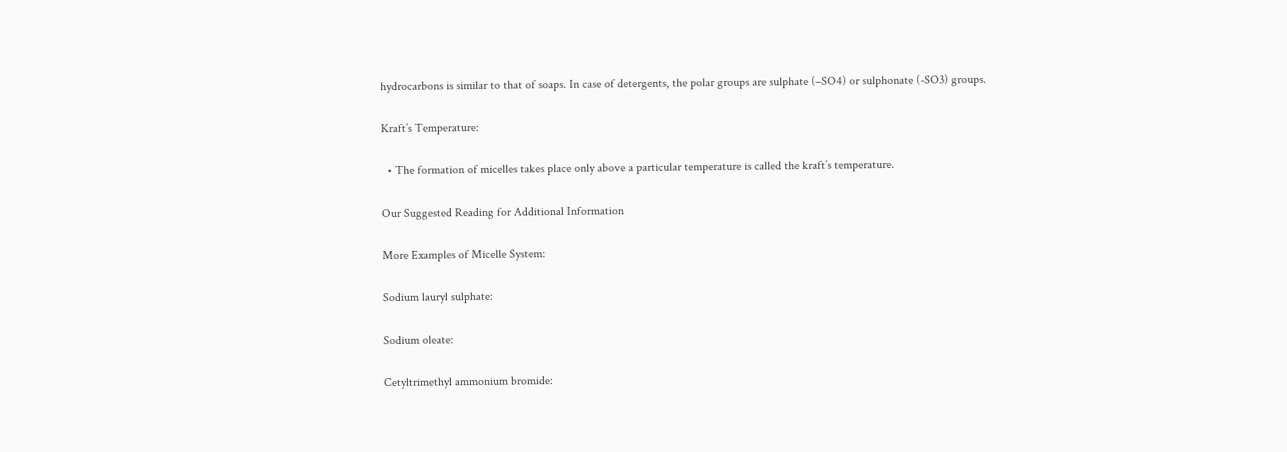hydrocarbons is similar to that of soaps. In case of detergents, the polar groups are sulphate (–SO4) or sulphonate (-SO3) groups.

Kraft’s Temperature:

  • The formation of micelles takes place only above a particular temperature is called the kraft’s temperature.

Our Suggested Reading for Additional Information

More Examples of Micelle System:

Sodium lauryl sulphate:

Sodium oleate:

Cetyltrimethyl ammonium bromide: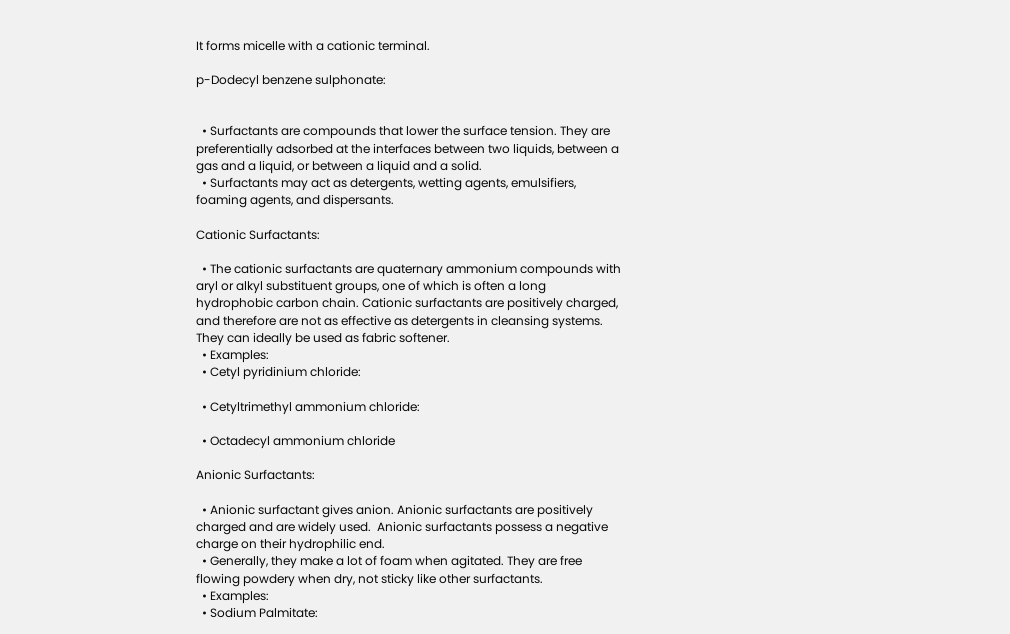It forms micelle with a cationic terminal.

p-Dodecyl benzene sulphonate:


  • Surfactants are compounds that lower the surface tension. They are preferentially adsorbed at the interfaces between two liquids, between a gas and a liquid, or between a liquid and a solid.
  • Surfactants may act as detergents, wetting agents, emulsifiers, foaming agents, and dispersants.

Cationic Surfactants:

  • The cationic surfactants are quaternary ammonium compounds with aryl or alkyl substituent groups, one of which is often a long hydrophobic carbon chain. Cationic surfactants are positively charged, and therefore are not as effective as detergents in cleansing systems. They can ideally be used as fabric softener.
  • Examples:
  • Cetyl pyridinium chloride:

  • Cetyltrimethyl ammonium chloride:

  • Octadecyl ammonium chloride

Anionic Surfactants:

  • Anionic surfactant gives anion. Anionic surfactants are positively charged and are widely used.  Anionic surfactants possess a negative charge on their hydrophilic end.
  • Generally, they make a lot of foam when agitated. They are free flowing powdery when dry, not sticky like other surfactants.
  • Examples:
  • Sodium Palmitate: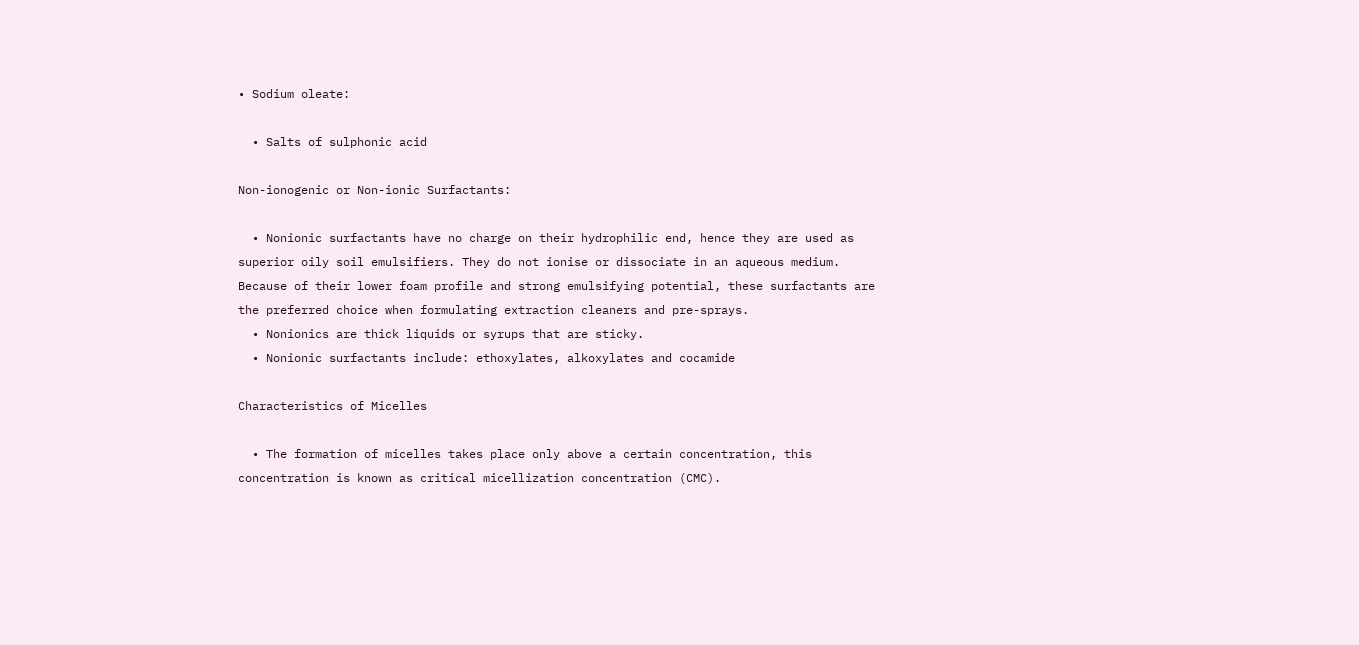• Sodium oleate:

  • Salts of sulphonic acid

Non-ionogenic or Non-ionic Surfactants:

  • Nonionic surfactants have no charge on their hydrophilic end, hence they are used as superior oily soil emulsifiers. They do not ionise or dissociate in an aqueous medium. Because of their lower foam profile and strong emulsifying potential, these surfactants are the preferred choice when formulating extraction cleaners and pre-sprays.
  • Nonionics are thick liquids or syrups that are sticky.
  • Nonionic surfactants include: ethoxylates, alkoxylates and cocamide

Characteristics of Micelles

  • The formation of micelles takes place only above a certain concentration, this concentration is known as critical micellization concentration (CMC).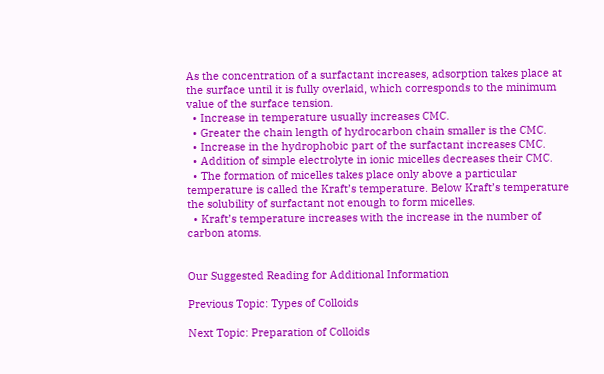As the concentration of a surfactant increases, adsorption takes place at the surface until it is fully overlaid, which corresponds to the minimum value of the surface tension.
  • Increase in temperature usually increases CMC.
  • Greater the chain length of hydrocarbon chain smaller is the CMC.
  • Increase in the hydrophobic part of the surfactant increases CMC.
  • Addition of simple electrolyte in ionic micelles decreases their CMC.
  • The formation of micelles takes place only above a particular temperature is called the Kraft’s temperature. Below Kraft’s temperature the solubility of surfactant not enough to form micelles.
  • Kraft’s temperature increases with the increase in the number of carbon atoms.


Our Suggested Reading for Additional Information

Previous Topic: Types of Colloids

Next Topic: Preparation of Colloids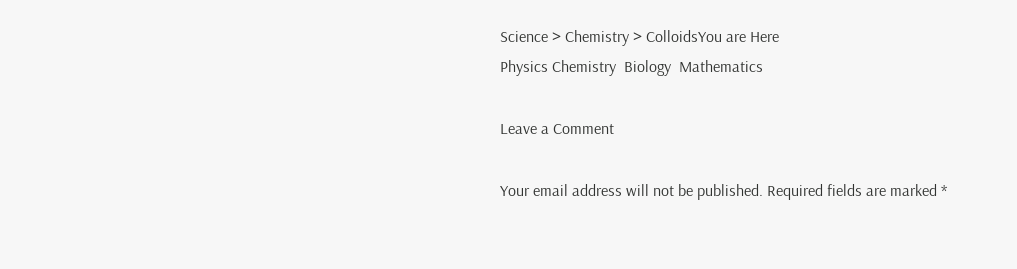Science > Chemistry > ColloidsYou are Here
Physics Chemistry  Biology  Mathematics

Leave a Comment

Your email address will not be published. Required fields are marked *